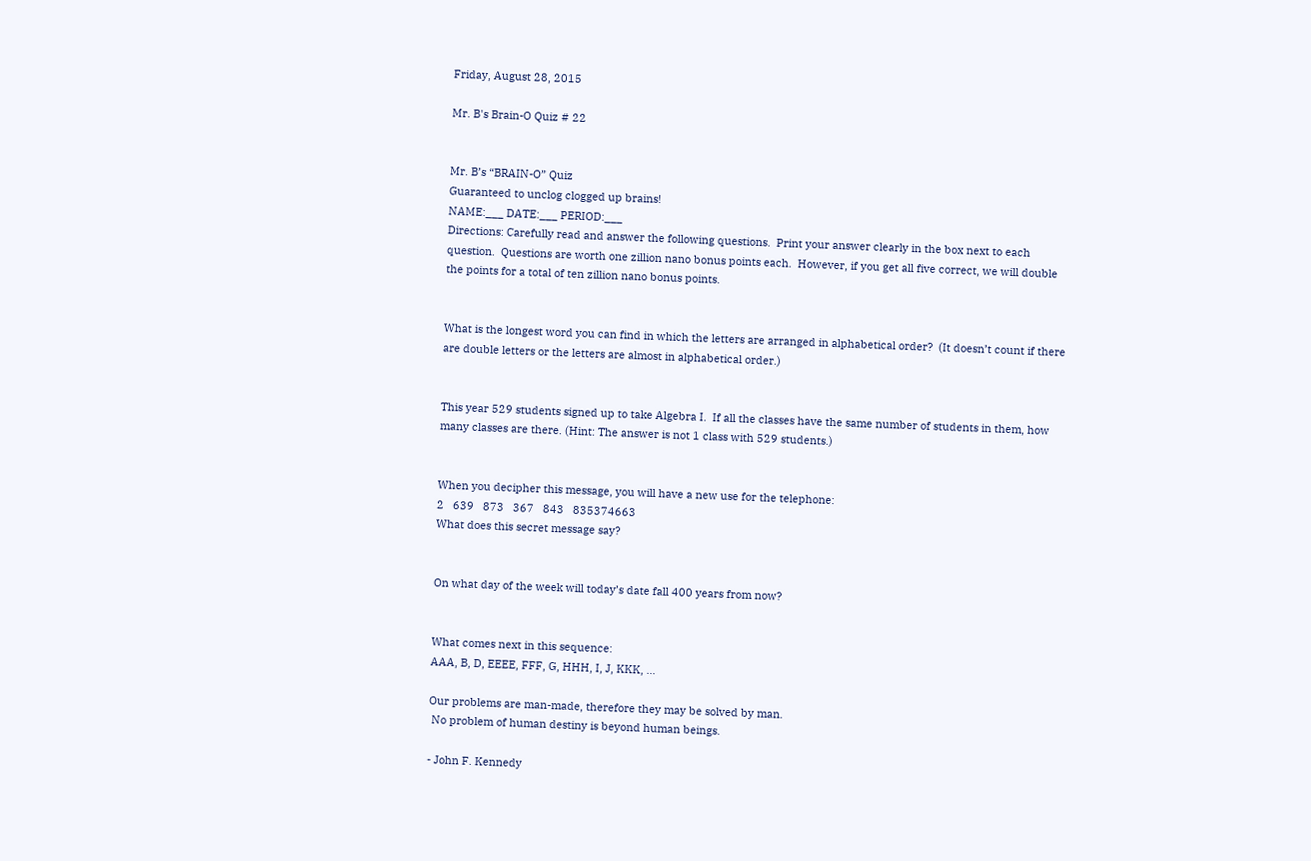Friday, August 28, 2015

Mr. B's Brain-O Quiz # 22


Mr. B’s “BRAIN-O” Quiz
Guaranteed to unclog clogged up brains!
NAME:___ DATE:___ PERIOD:___
Directions: Carefully read and answer the following questions.  Print your answer clearly in the box next to each question.  Questions are worth one zillion nano bonus points each.  However, if you get all five correct, we will double the points for a total of ten zillion nano bonus points.


What is the longest word you can find in which the letters are arranged in alphabetical order?  (It doesn’t count if there are double letters or the letters are almost in alphabetical order.)


This year 529 students signed up to take Algebra I.  If all the classes have the same number of students in them, how many classes are there. (Hint: The answer is not 1 class with 529 students.)


When you decipher this message, you will have a new use for the telephone:
2   639   873   367   843   835374663
What does this secret message say?


On what day of the week will today’s date fall 400 years from now?


What comes next in this sequence:
AAA, B, D, EEEE, FFF, G, HHH, I, J, KKK, …

Our problems are man-made, therefore they may be solved by man.
 No problem of human destiny is beyond human beings.

- John F. Kennedy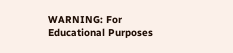WARNING: For Educational Purposes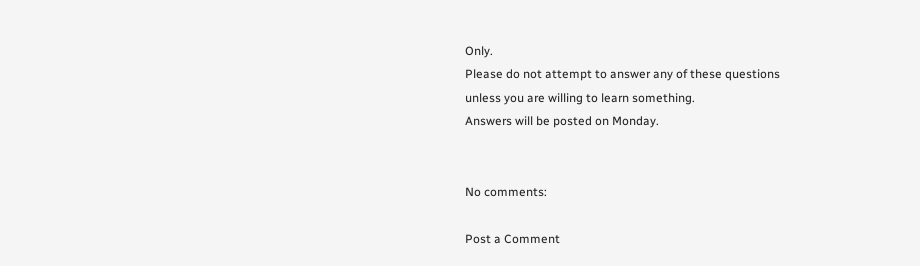Only.
Please do not attempt to answer any of these questions
unless you are willing to learn something.
Answers will be posted on Monday.


No comments:

Post a Comment